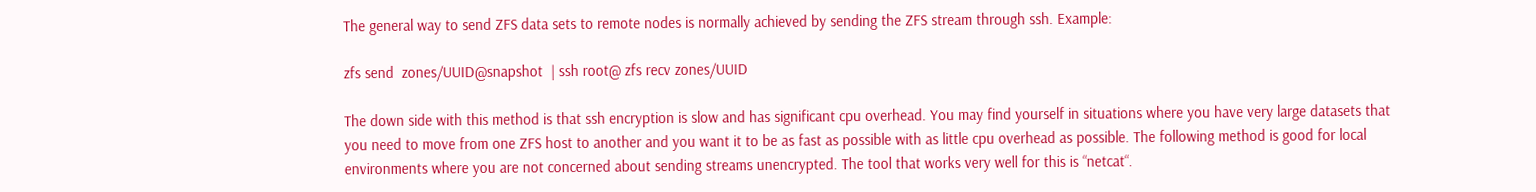The general way to send ZFS data sets to remote nodes is normally achieved by sending the ZFS stream through ssh. Example:

zfs send  zones/UUID@snapshot  | ssh root@ zfs recv zones/UUID

The down side with this method is that ssh encryption is slow and has significant cpu overhead. You may find yourself in situations where you have very large datasets that you need to move from one ZFS host to another and you want it to be as fast as possible with as little cpu overhead as possible. The following method is good for local environments where you are not concerned about sending streams unencrypted. The tool that works very well for this is “netcat“.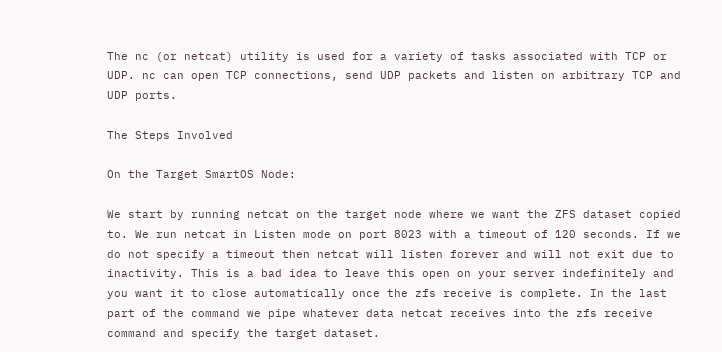The nc (or netcat) utility is used for a variety of tasks associated with TCP or UDP. nc can open TCP connections, send UDP packets and listen on arbitrary TCP and UDP ports.

The Steps Involved

On the Target SmartOS Node:

We start by running netcat on the target node where we want the ZFS dataset copied to. We run netcat in Listen mode on port 8023 with a timeout of 120 seconds. If we do not specify a timeout then netcat will listen forever and will not exit due to inactivity. This is a bad idea to leave this open on your server indefinitely and you want it to close automatically once the zfs receive is complete. In the last part of the command we pipe whatever data netcat receives into the zfs receive command and specify the target dataset.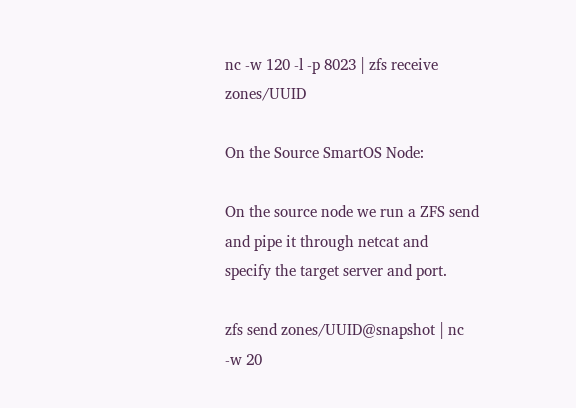nc -w 120 -l -p 8023 | zfs receive  zones/UUID

On the Source SmartOS Node:

On the source node we run a ZFS send and pipe it through netcat and  specify the target server and port.

zfs send zones/UUID@snapshot | nc -w 20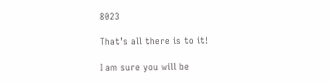8023

That’s all there is to it!

I am sure you will be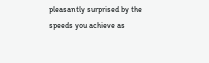pleasantly surprised by the speeds you achieve as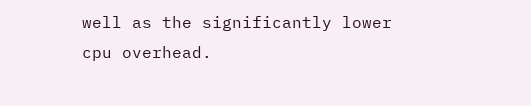well as the significantly lower cpu overhead.